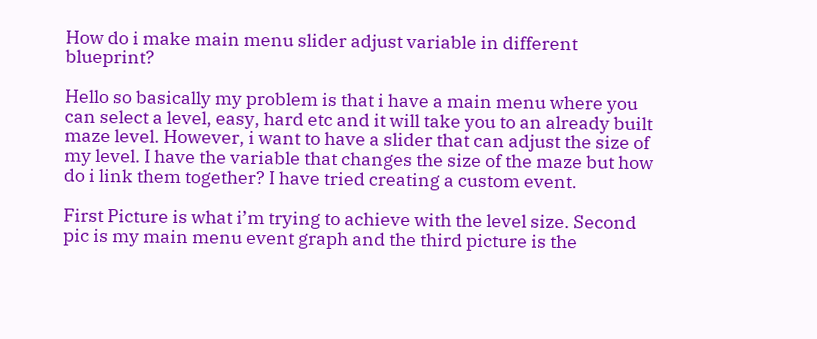How do i make main menu slider adjust variable in different blueprint?

Hello so basically my problem is that i have a main menu where you can select a level, easy, hard etc and it will take you to an already built maze level. However, i want to have a slider that can adjust the size of my level. I have the variable that changes the size of the maze but how do i link them together? I have tried creating a custom event.

First Picture is what i’m trying to achieve with the level size. Second pic is my main menu event graph and the third picture is the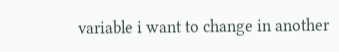variable i want to change in another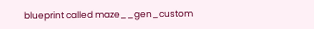blueprint called maze__gen_custom